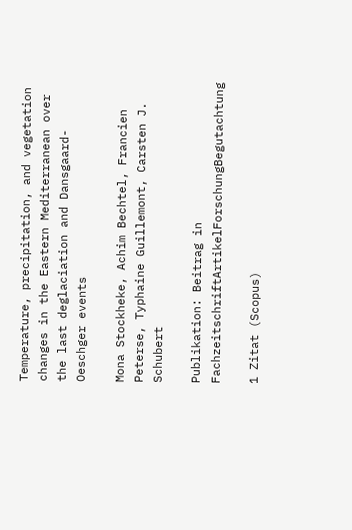Temperature, precipitation, and vegetation changes in the Eastern Mediterranean over the last deglaciation and Dansgaard-Oeschger events

Mona Stockheke, Achim Bechtel, Francien Peterse, Typhaine Guillemont, Carsten J. Schubert

Publikation: Beitrag in FachzeitschriftArtikelForschungBegutachtung

1 Zitat (Scopus)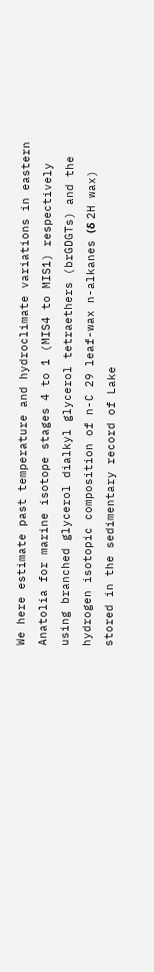We here estimate past temperature and hydroclimate variations in eastern Anatolia for marine isotope stages 4 to 1 (MIS4 to MIS1) respectively using branched glycerol dialkyl glycerol tetraethers (brGDGTs) and the hydrogen isotopic composition of n-C 29 leaf-wax n-alkanes (δ 2H wax) stored in the sedimentary record of Lake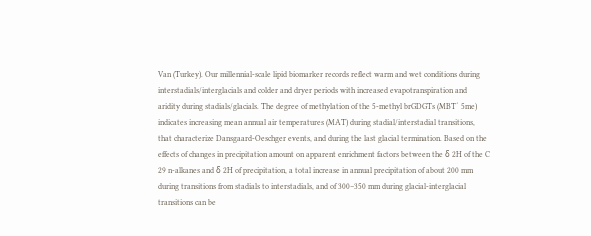Van (Turkey). Our millennial-scale lipid biomarker records reflect warm and wet conditions during interstadials/interglacials and colder and dryer periods with increased evapotranspiration and aridity during stadials/glacials. The degree of methylation of the 5-methyl brGDGTs (MBT´ 5me) indicates increasing mean annual air temperatures (MAT) during stadial/interstadial transitions, that characterize Dansgaard-Oeschger events, and during the last glacial termination. Based on the effects of changes in precipitation amount on apparent enrichment factors between the δ 2H of the C 29 n-alkanes and δ 2H of precipitation, a total increase in annual precipitation of about 200 mm during transitions from stadials to interstadials, and of 300–350 mm during glacial-interglacial transitions can be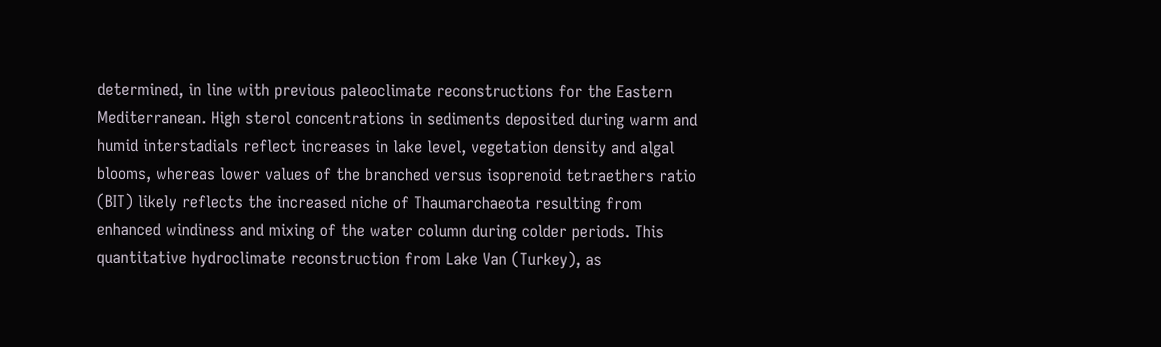determined, in line with previous paleoclimate reconstructions for the Eastern Mediterranean. High sterol concentrations in sediments deposited during warm and humid interstadials reflect increases in lake level, vegetation density and algal blooms, whereas lower values of the branched versus isoprenoid tetraethers ratio (BIT) likely reflects the increased niche of Thaumarchaeota resulting from enhanced windiness and mixing of the water column during colder periods. This quantitative hydroclimate reconstruction from Lake Van (Turkey), as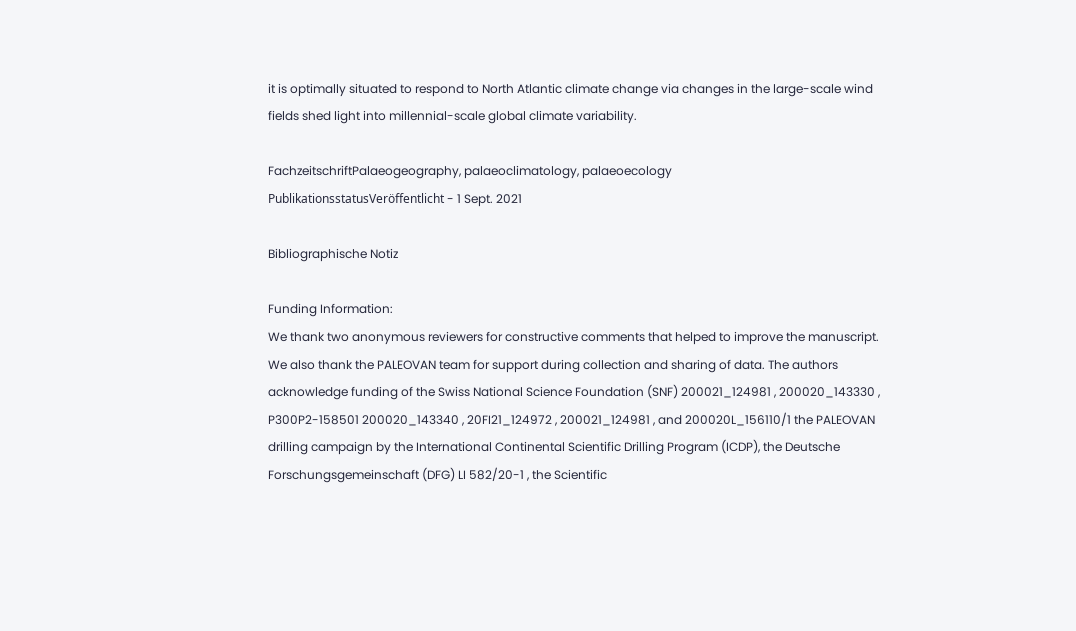it is optimally situated to respond to North Atlantic climate change via changes in the large-scale wind fields shed light into millennial-scale global climate variability.

FachzeitschriftPalaeogeography, palaeoclimatology, palaeoecology
PublikationsstatusVeröffentlicht - 1 Sept. 2021

Bibliographische Notiz

Funding Information:
We thank two anonymous reviewers for constructive comments that helped to improve the manuscript. We also thank the PALEOVAN team for support during collection and sharing of data. The authors acknowledge funding of the Swiss National Science Foundation (SNF) 200021_124981 , 200020_143330 , P300P2-158501 200020_143340 , 20FI21_124972 , 200021_124981 , and 200020L_156110/1 the PALEOVAN drilling campaign by the International Continental Scientific Drilling Program (ICDP), the Deutsche Forschungsgemeinschaft (DFG) LI 582/20-1 , the Scientific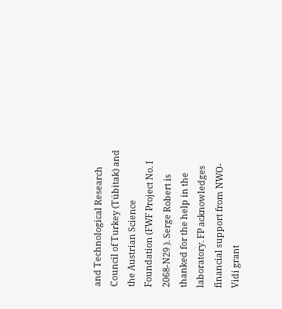and Technological Research Council of Turkey (Tübitak) and the Austrian Science Foundation (FWF Project No. I 2068-N29 ). Serge Robert is thanked for the help in the laboratory. FP acknowledges financial support from NWO-Vidi grant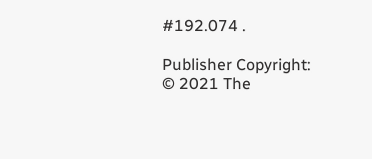#192.074 .

Publisher Copyright:
© 2021 The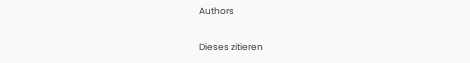Authors

Dieses zitieren